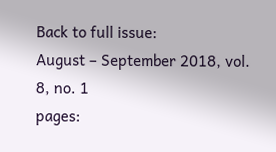Back to full issue:
August – September 2018, vol. 8, no. 1
pages: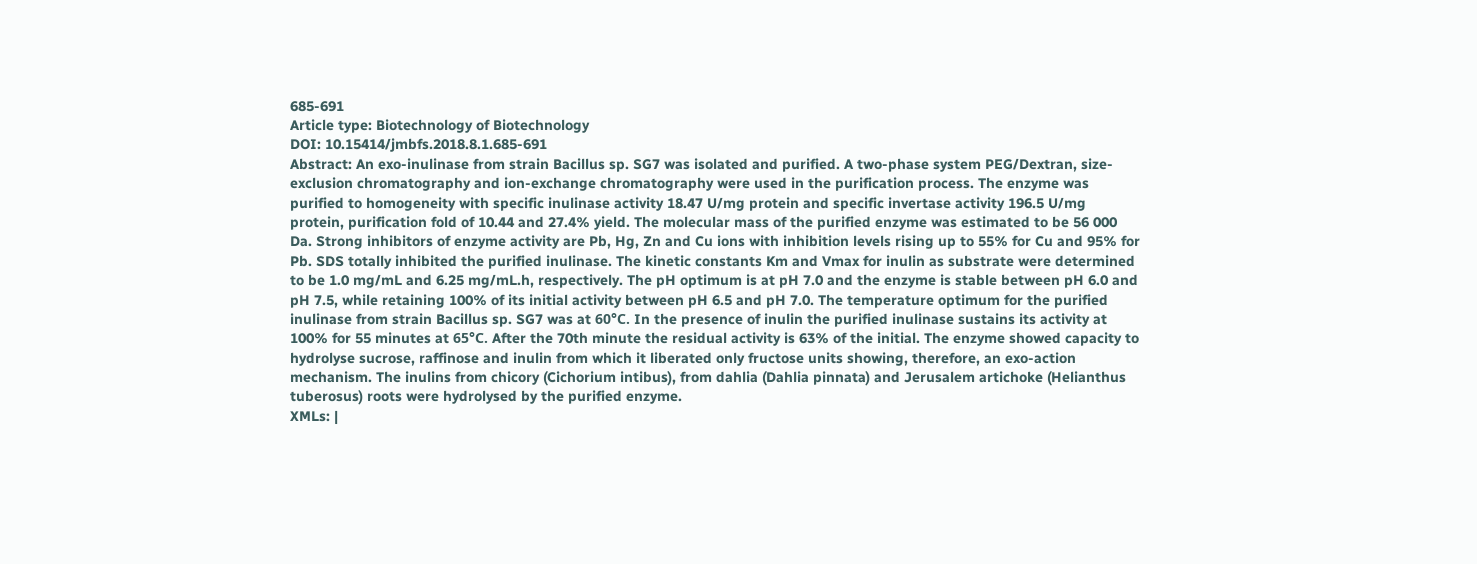685-691
Article type: Biotechnology of Biotechnology
DOI: 10.15414/jmbfs.2018.8.1.685-691
Abstract: An exo-inulinase from strain Bacillus sp. SG7 was isolated and purified. A two-phase system PEG/Dextran, size-exclusion chromatography and ion-exchange chromatography were used in the purification process. The enzyme was purified to homogeneity with specific inulinase activity 18.47 U/mg protein and specific invertase activity 196.5 U/mg protein, purification fold of 10.44 and 27.4% yield. The molecular mass of the purified enzyme was estimated to be 56 000 Da. Strong inhibitors of enzyme activity are Pb, Hg, Zn and Cu ions with inhibition levels rising up to 55% for Cu and 95% for Pb. SDS totally inhibited the purified inulinase. The kinetic constants Km and Vmax for inulin as substrate were determined to be 1.0 mg/mL and 6.25 mg/mL.h, respectively. The pH optimum is at pH 7.0 and the enzyme is stable between pH 6.0 and pH 7.5, while retaining 100% of its initial activity between pH 6.5 and pH 7.0. The temperature optimum for the purified inulinase from strain Bacillus sp. SG7 was at 60°С. In the presence of inulin the purified inulinase sustains its activity at 100% for 55 minutes at 65°С. After the 70th minute the residual activity is 63% of the initial. The enzyme showed capacity to hydrolyse sucrose, raffinose and inulin from which it liberated only fructose units showing, therefore, an exo-action mechanism. The inulins from chicory (Cichorium intibus), from dahlia (Dahlia pinnata) and Jerusalem artichoke (Helianthus tuberosus) roots were hydrolysed by the purified enzyme.
XMLs: |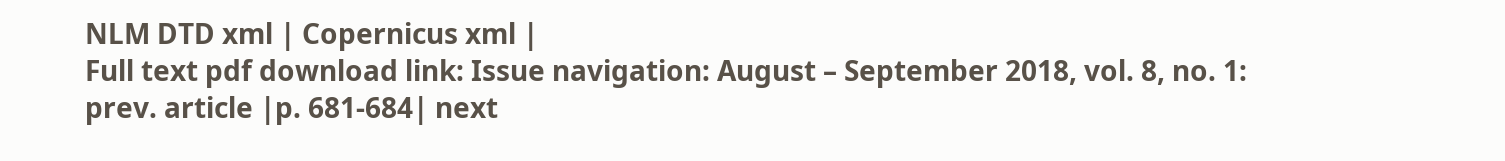NLM DTD xml | Copernicus xml |
Full text pdf download link: Issue navigation: August – September 2018, vol. 8, no. 1:
prev. article |p. 681-684| next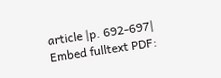article |p. 692-697|
Embed fulltext PDF: